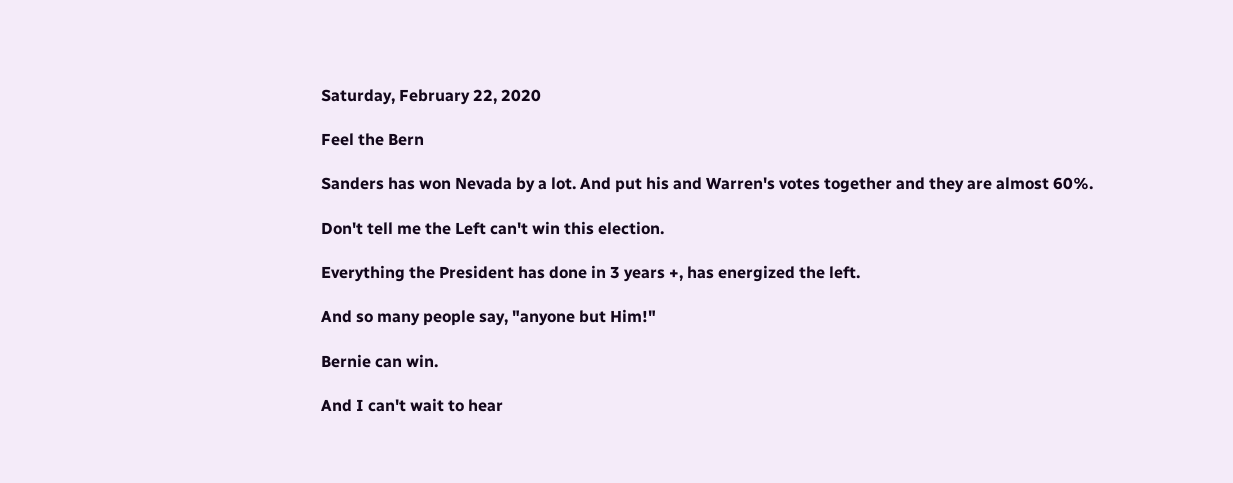Saturday, February 22, 2020

Feel the Bern

Sanders has won Nevada by a lot. And put his and Warren's votes together and they are almost 60%.

Don't tell me the Left can't win this election.

Everything the President has done in 3 years +, has energized the left.

And so many people say, "anyone but Him!"

Bernie can win.

And I can't wait to hear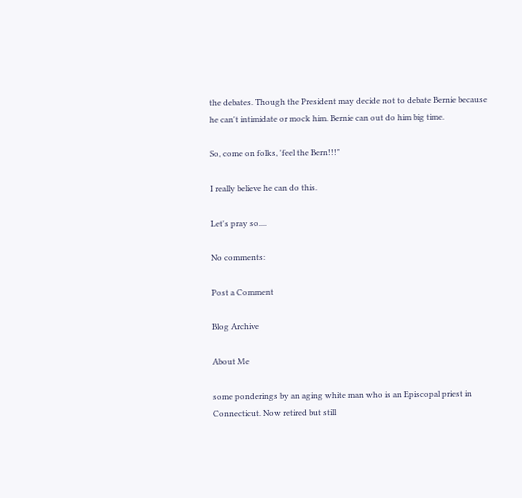the debates. Though the President may decide not to debate Bernie because he can't intimidate or mock him. Bernie can out do him big time.

So, come on folks, 'feel the Bern!!!"

I really believe he can do this.

Let's pray so....

No comments:

Post a Comment

Blog Archive

About Me

some ponderings by an aging white man who is an Episcopal priest in Connecticut. Now retired but still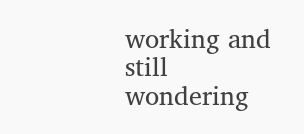working and still wondering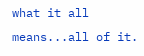what it all means...all of it.